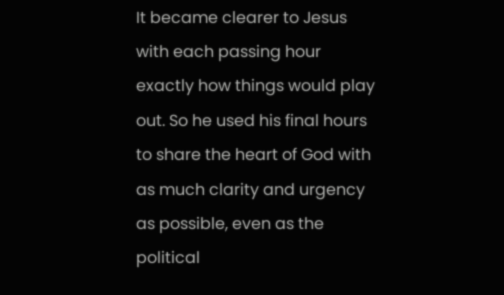It became clearer to Jesus with each passing hour exactly how things would play out. So he used his final hours to share the heart of God with as much clarity and urgency as possible, even as the political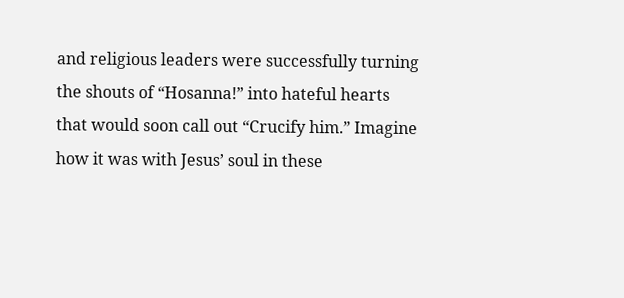and religious leaders were successfully turning the shouts of “Hosanna!” into hateful hearts that would soon call out “Crucify him.” Imagine how it was with Jesus’ soul in these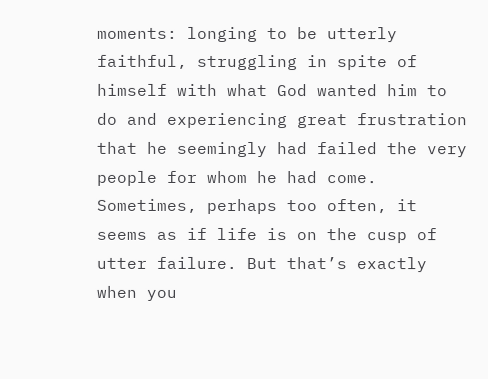moments: longing to be utterly faithful, struggling in spite of himself with what God wanted him to do and experiencing great frustration that he seemingly had failed the very people for whom he had come. Sometimes, perhaps too often, it seems as if life is on the cusp of utter failure. But that’s exactly when you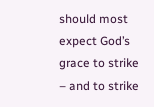should most expect God’s grace to strike – and to strike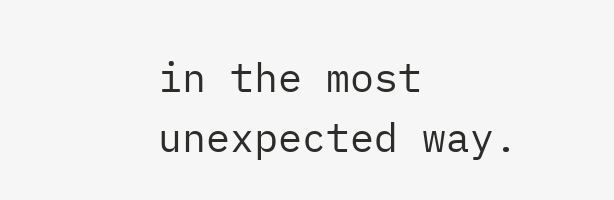in the most unexpected way.